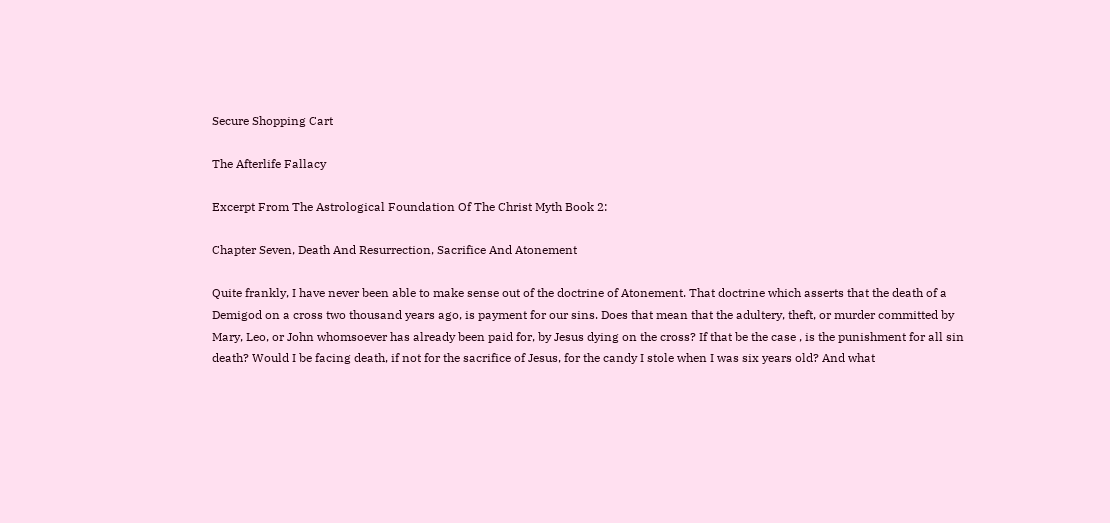Secure Shopping Cart

The Afterlife Fallacy

Excerpt From The Astrological Foundation Of The Christ Myth Book 2:

Chapter Seven, Death And Resurrection, Sacrifice And Atonement

Quite frankly, I have never been able to make sense out of the doctrine of Atonement. That doctrine which asserts that the death of a Demigod on a cross two thousand years ago, is payment for our sins. Does that mean that the adultery, theft, or murder committed by Mary, Leo, or John whomsoever has already been paid for, by Jesus dying on the cross? If that be the case , is the punishment for all sin death? Would I be facing death, if not for the sacrifice of Jesus, for the candy I stole when I was six years old? And what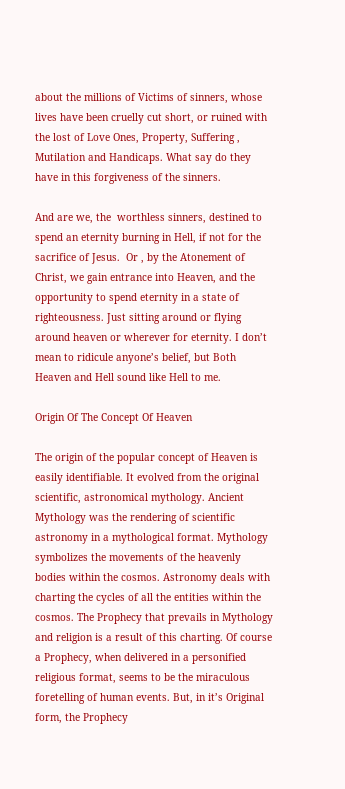about the millions of Victims of sinners, whose lives have been cruelly cut short, or ruined with the lost of Love Ones, Property, Suffering , Mutilation and Handicaps. What say do they have in this forgiveness of the sinners.

And are we, the  worthless sinners, destined to spend an eternity burning in Hell, if not for the sacrifice of Jesus.  Or , by the Atonement of Christ, we gain entrance into Heaven, and the opportunity to spend eternity in a state of righteousness. Just sitting around or flying around heaven or wherever for eternity. I don’t mean to ridicule anyone’s belief, but Both Heaven and Hell sound like Hell to me.

Origin Of The Concept Of Heaven

The origin of the popular concept of Heaven is easily identifiable. It evolved from the original scientific, astronomical mythology. Ancient Mythology was the rendering of scientific astronomy in a mythological format. Mythology symbolizes the movements of the heavenly bodies within the cosmos. Astronomy deals with charting the cycles of all the entities within the cosmos. The Prophecy that prevails in Mythology and religion is a result of this charting. Of course a Prophecy, when delivered in a personified religious format, seems to be the miraculous foretelling of human events. But, in it’s Original form, the Prophecy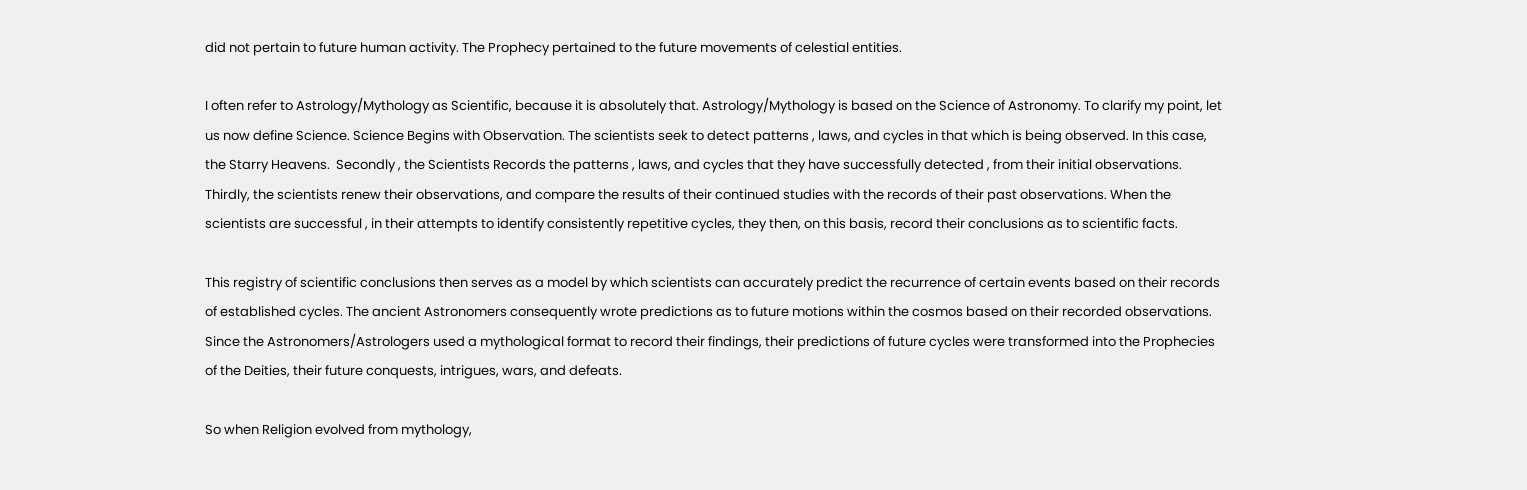did not pertain to future human activity. The Prophecy pertained to the future movements of celestial entities.

I often refer to Astrology/Mythology as Scientific, because it is absolutely that. Astrology/Mythology is based on the Science of Astronomy. To clarify my point, let us now define Science. Science Begins with Observation. The scientists seek to detect patterns , laws, and cycles in that which is being observed. In this case, the Starry Heavens.  Secondly , the Scientists Records the patterns , laws, and cycles that they have successfully detected , from their initial observations. Thirdly, the scientists renew their observations, and compare the results of their continued studies with the records of their past observations. When the scientists are successful , in their attempts to identify consistently repetitive cycles, they then, on this basis, record their conclusions as to scientific facts.

This registry of scientific conclusions then serves as a model by which scientists can accurately predict the recurrence of certain events based on their records of established cycles. The ancient Astronomers consequently wrote predictions as to future motions within the cosmos based on their recorded observations. Since the Astronomers/Astrologers used a mythological format to record their findings, their predictions of future cycles were transformed into the Prophecies of the Deities, their future conquests, intrigues, wars, and defeats.

So when Religion evolved from mythology,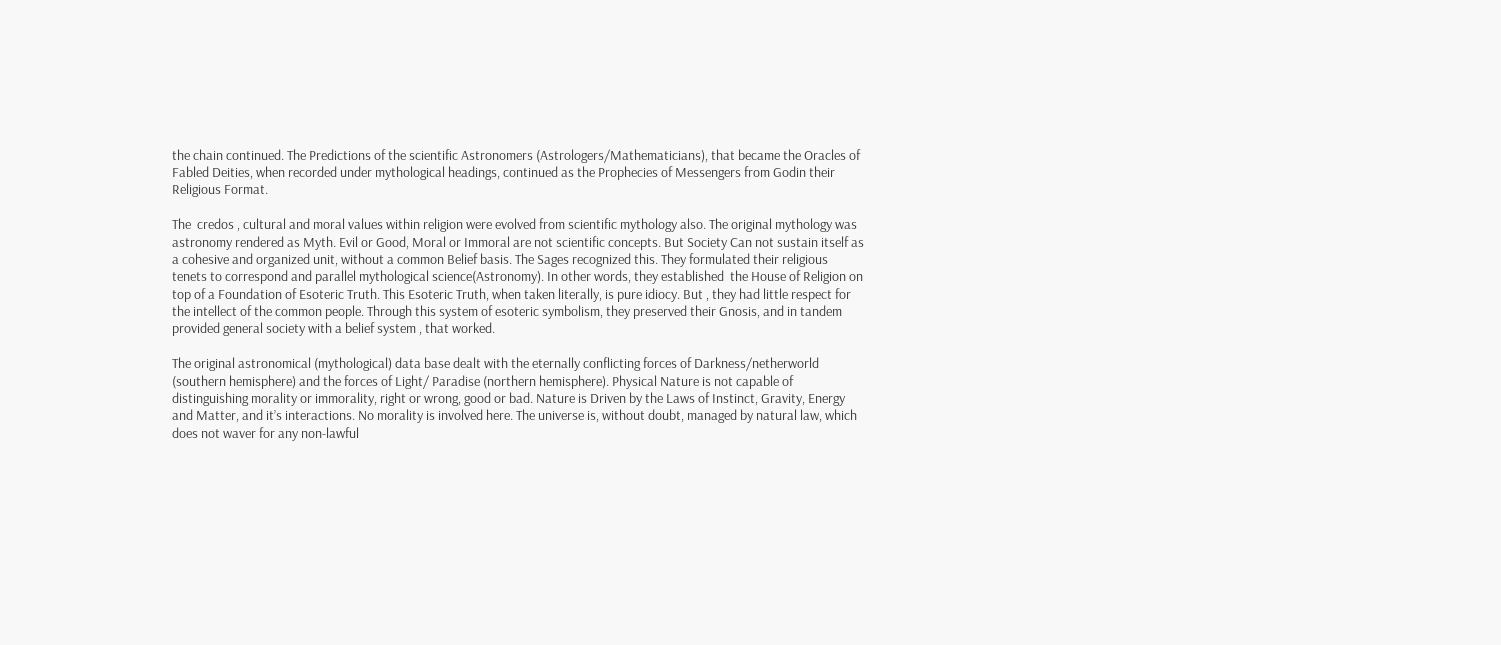the chain continued. The Predictions of the scientific Astronomers (Astrologers/Mathematicians), that became the Oracles of Fabled Deities, when recorded under mythological headings, continued as the Prophecies of Messengers from Godin their Religious Format.

The  credos , cultural and moral values within religion were evolved from scientific mythology also. The original mythology was astronomy rendered as Myth. Evil or Good, Moral or Immoral are not scientific concepts. But Society Can not sustain itself as a cohesive and organized unit, without a common Belief basis. The Sages recognized this. They formulated their religious tenets to correspond and parallel mythological science(Astronomy). In other words, they established  the House of Religion on top of a Foundation of Esoteric Truth. This Esoteric Truth, when taken literally, is pure idiocy. But , they had little respect for the intellect of the common people. Through this system of esoteric symbolism, they preserved their Gnosis, and in tandem provided general society with a belief system , that worked.

The original astronomical (mythological) data base dealt with the eternally conflicting forces of Darkness/netherworld (southern hemisphere) and the forces of Light/ Paradise (northern hemisphere). Physical Nature is not capable of distinguishing morality or immorality, right or wrong, good or bad. Nature is Driven by the Laws of Instinct, Gravity, Energy and Matter, and it’s interactions. No morality is involved here. The universe is, without doubt, managed by natural law, which does not waver for any non-lawful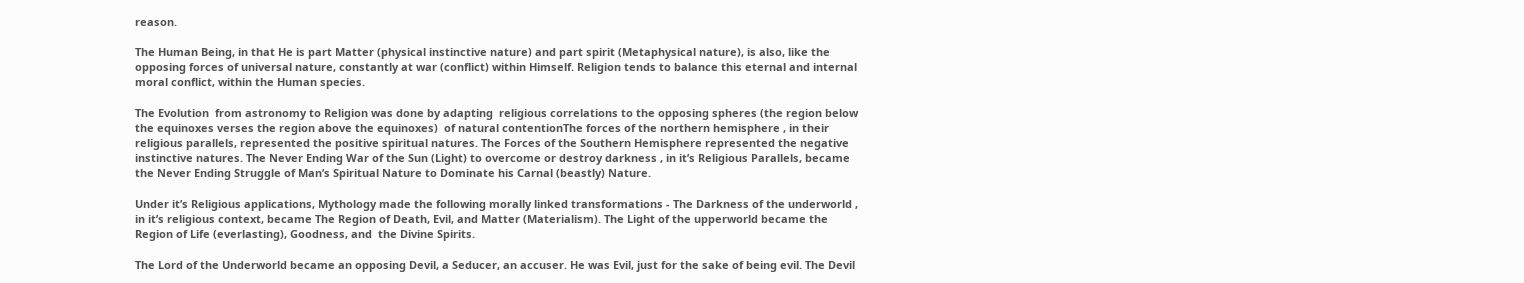reason.

The Human Being, in that He is part Matter (physical instinctive nature) and part spirit (Metaphysical nature), is also, like the opposing forces of universal nature, constantly at war (conflict) within Himself. Religion tends to balance this eternal and internal moral conflict, within the Human species.

The Evolution  from astronomy to Religion was done by adapting  religious correlations to the opposing spheres (the region below the equinoxes verses the region above the equinoxes)  of natural contentionThe forces of the northern hemisphere , in their religious parallels, represented the positive spiritual natures. The Forces of the Southern Hemisphere represented the negative instinctive natures. The Never Ending War of the Sun (Light) to overcome or destroy darkness , in it’s Religious Parallels, became the Never Ending Struggle of Man’s Spiritual Nature to Dominate his Carnal (beastly) Nature.

Under it’s Religious applications, Mythology made the following morally linked transformations - The Darkness of the underworld , in it’s religious context, became The Region of Death, Evil, and Matter (Materialism). The Light of the upperworld became the Region of Life (everlasting), Goodness, and  the Divine Spirits.

The Lord of the Underworld became an opposing Devil, a Seducer, an accuser. He was Evil, just for the sake of being evil. The Devil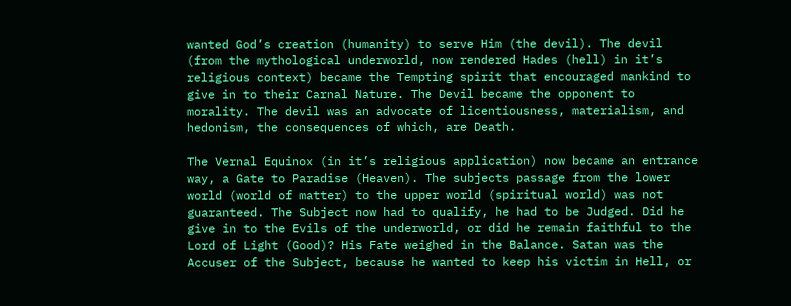wanted God’s creation (humanity) to serve Him (the devil). The devil (from the mythological underworld, now rendered Hades (hell) in it’s religious context) became the Tempting spirit that encouraged mankind to give in to their Carnal Nature. The Devil became the opponent to morality. The devil was an advocate of licentiousness, materialism, and hedonism, the consequences of which, are Death.

The Vernal Equinox (in it’s religious application) now became an entrance way, a Gate to Paradise (Heaven). The subjects passage from the lower world (world of matter) to the upper world (spiritual world) was not guaranteed. The Subject now had to qualify, he had to be Judged. Did he give in to the Evils of the underworld, or did he remain faithful to the Lord of Light (Good)? His Fate weighed in the Balance. Satan was the Accuser of the Subject, because he wanted to keep his victim in Hell, or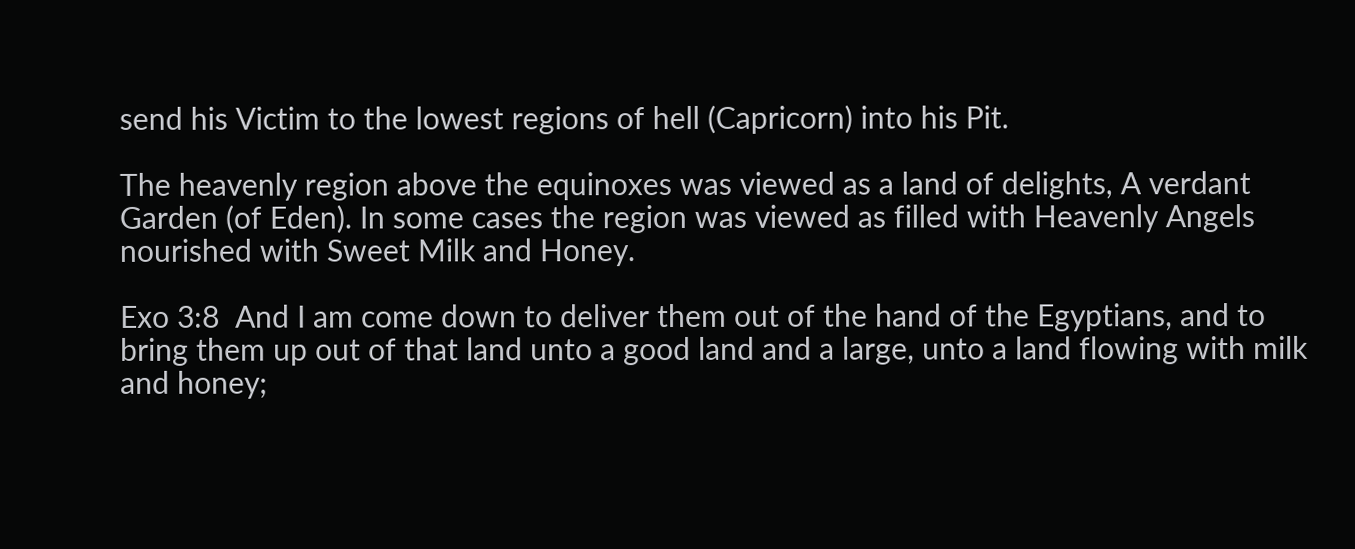send his Victim to the lowest regions of hell (Capricorn) into his Pit.

The heavenly region above the equinoxes was viewed as a land of delights, A verdant Garden (of Eden). In some cases the region was viewed as filled with Heavenly Angels nourished with Sweet Milk and Honey.

Exo 3:8  And I am come down to deliver them out of the hand of the Egyptians, and to bring them up out of that land unto a good land and a large, unto a land flowing with milk and honey;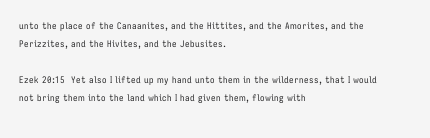unto the place of the Canaanites, and the Hittites, and the Amorites, and the Perizzites, and the Hivites, and the Jebusites.

Ezek 20:15  Yet also I lifted up my hand unto them in the wilderness, that I would not bring them into the land which I had given them, flowing with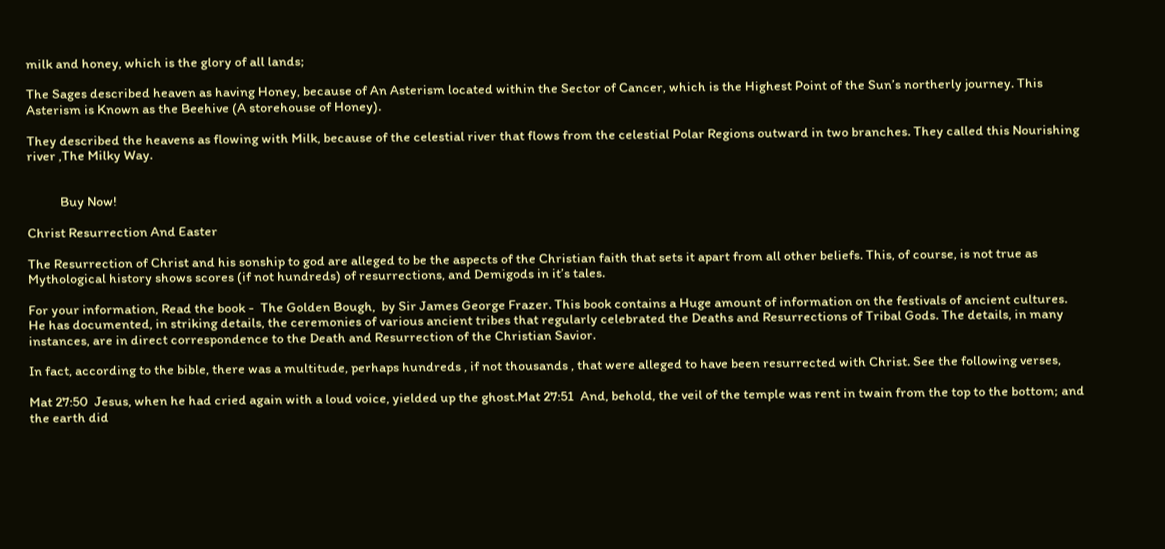milk and honey, which is the glory of all lands;

The Sages described heaven as having Honey, because of An Asterism located within the Sector of Cancer, which is the Highest Point of the Sun’s northerly journey. This Asterism is Known as the Beehive (A storehouse of Honey).

They described the heavens as flowing with Milk, because of the celestial river that flows from the celestial Polar Regions outward in two branches. They called this Nourishing river ,The Milky Way.


           Buy Now!

Christ Resurrection And Easter

The Resurrection of Christ and his sonship to god are alleged to be the aspects of the Christian faith that sets it apart from all other beliefs. This, of course, is not true as Mythological history shows scores (if not hundreds) of resurrections, and Demigods in it’s tales.

For your information, Read the book -  The Golden Bough,  by Sir James George Frazer. This book contains a Huge amount of information on the festivals of ancient cultures. He has documented, in striking details, the ceremonies of various ancient tribes that regularly celebrated the Deaths and Resurrections of Tribal Gods. The details, in many instances, are in direct correspondence to the Death and Resurrection of the Christian Savior.

In fact, according to the bible, there was a multitude, perhaps hundreds , if not thousands , that were alleged to have been resurrected with Christ. See the following verses,

Mat 27:50  Jesus, when he had cried again with a loud voice, yielded up the ghost.Mat 27:51  And, behold, the veil of the temple was rent in twain from the top to the bottom; and the earth did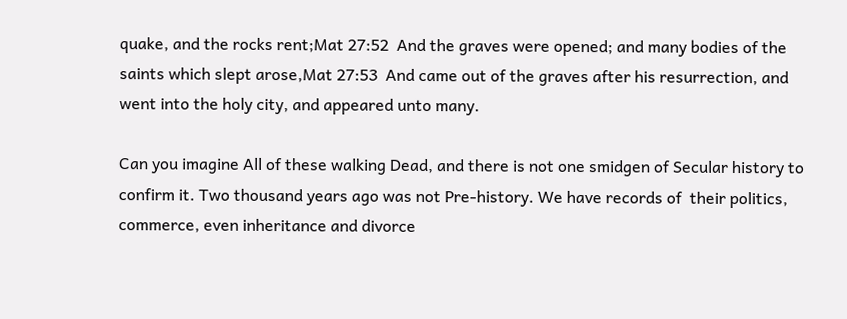quake, and the rocks rent;Mat 27:52  And the graves were opened; and many bodies of the saints which slept arose,Mat 27:53  And came out of the graves after his resurrection, and went into the holy city, and appeared unto many.

Can you imagine All of these walking Dead, and there is not one smidgen of Secular history to confirm it. Two thousand years ago was not Pre-history. We have records of  their politics, commerce, even inheritance and divorce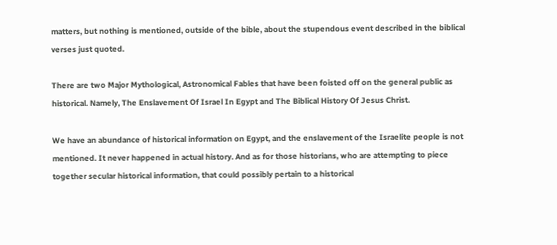matters, but nothing is mentioned, outside of the bible, about the stupendous event described in the biblical verses just quoted.

There are two Major Mythological, Astronomical Fables that have been foisted off on the general public as historical. Namely, The Enslavement Of Israel In Egypt and The Biblical History Of Jesus Christ.

We have an abundance of historical information on Egypt, and the enslavement of the Israelite people is not mentioned. It never happened in actual history. And as for those historians, who are attempting to piece together secular historical information, that could possibly pertain to a historical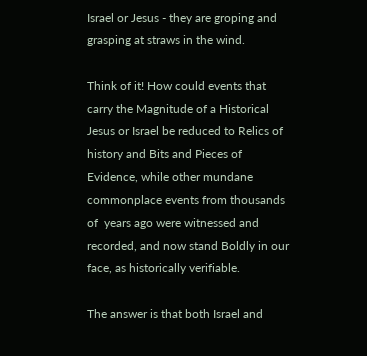Israel or Jesus - they are groping and grasping at straws in the wind.

Think of it! How could events that carry the Magnitude of a Historical Jesus or Israel be reduced to Relics of history and Bits and Pieces of Evidence, while other mundane commonplace events from thousands of  years ago were witnessed and recorded, and now stand Boldly in our face, as historically verifiable.

The answer is that both Israel and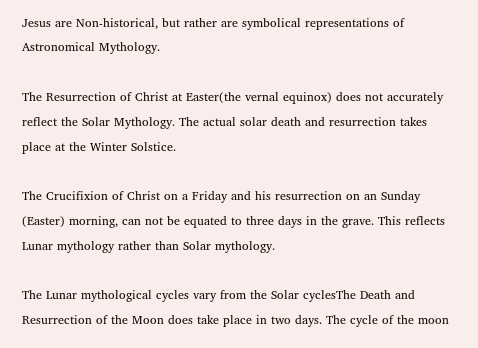Jesus are Non-historical, but rather are symbolical representations of Astronomical Mythology.

The Resurrection of Christ at Easter(the vernal equinox) does not accurately reflect the Solar Mythology. The actual solar death and resurrection takes place at the Winter Solstice.

The Crucifixion of Christ on a Friday and his resurrection on an Sunday (Easter) morning, can not be equated to three days in the grave. This reflects Lunar mythology rather than Solar mythology.

The Lunar mythological cycles vary from the Solar cyclesThe Death and Resurrection of the Moon does take place in two days. The cycle of the moon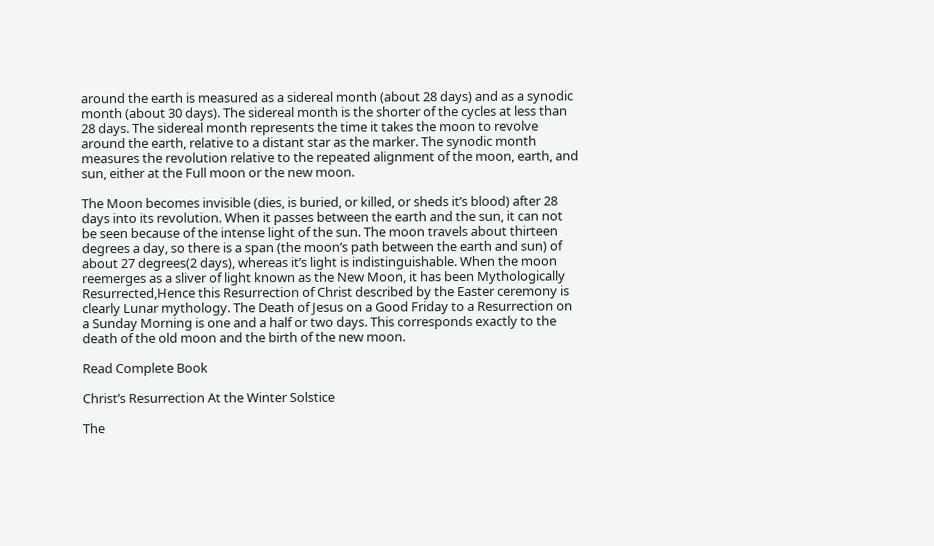around the earth is measured as a sidereal month (about 28 days) and as a synodic month (about 30 days). The sidereal month is the shorter of the cycles at less than 28 days. The sidereal month represents the time it takes the moon to revolve around the earth, relative to a distant star as the marker. The synodic month measures the revolution relative to the repeated alignment of the moon, earth, and sun, either at the Full moon or the new moon.

The Moon becomes invisible (dies, is buried, or killed, or sheds it’s blood) after 28 days into its revolution. When it passes between the earth and the sun, it can not be seen because of the intense light of the sun. The moon travels about thirteen degrees a day, so there is a span (the moon’s path between the earth and sun) of about 27 degrees(2 days), whereas it’s light is indistinguishable. When the moon reemerges as a sliver of light known as the New Moon, it has been Mythologically Resurrected,Hence this Resurrection of Christ described by the Easter ceremony is clearly Lunar mythology. The Death of Jesus on a Good Friday to a Resurrection on a Sunday Morning is one and a half or two days. This corresponds exactly to the death of the old moon and the birth of the new moon.

Read Complete Book

Christ’s Resurrection At the Winter Solstice

The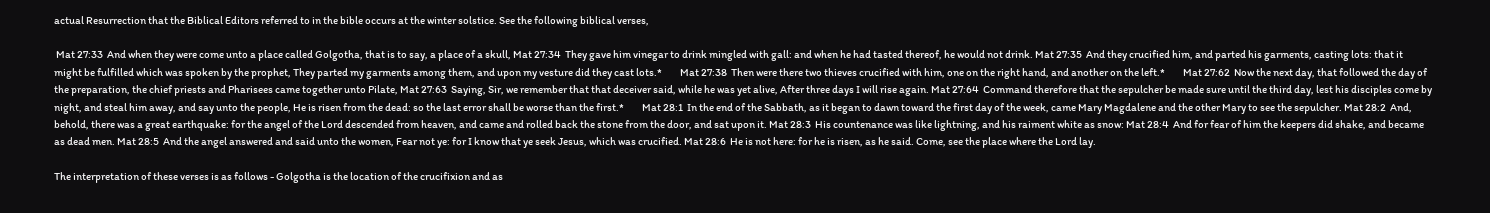actual Resurrection that the Biblical Editors referred to in the bible occurs at the winter solstice. See the following biblical verses,

 Mat 27:33  And when they were come unto a place called Golgotha, that is to say, a place of a skull, Mat 27:34  They gave him vinegar to drink mingled with gall: and when he had tasted thereof, he would not drink. Mat 27:35  And they crucified him, and parted his garments, casting lots: that it might be fulfilled which was spoken by the prophet, They parted my garments among them, and upon my vesture did they cast lots.*         Mat 27:38  Then were there two thieves crucified with him, one on the right hand, and another on the left.*         Mat 27:62  Now the next day, that followed the day of the preparation, the chief priests and Pharisees came together unto Pilate, Mat 27:63  Saying, Sir, we remember that that deceiver said, while he was yet alive, After three days I will rise again. Mat 27:64  Command therefore that the sepulcher be made sure until the third day, lest his disciples come by night, and steal him away, and say unto the people, He is risen from the dead: so the last error shall be worse than the first.*         Mat 28:1  In the end of the Sabbath, as it began to dawn toward the first day of the week, came Mary Magdalene and the other Mary to see the sepulcher. Mat 28:2  And, behold, there was a great earthquake: for the angel of the Lord descended from heaven, and came and rolled back the stone from the door, and sat upon it. Mat 28:3  His countenance was like lightning, and his raiment white as snow: Mat 28:4  And for fear of him the keepers did shake, and became as dead men. Mat 28:5  And the angel answered and said unto the women, Fear not ye: for I know that ye seek Jesus, which was crucified. Mat 28:6  He is not here: for he is risen, as he said. Come, see the place where the Lord lay.

The interpretation of these verses is as follows - Golgotha is the location of the crucifixion and as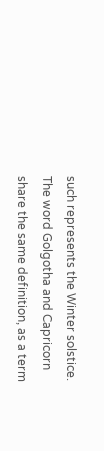such represents the Winter solstice. The word Golgotha and Capricorn share the same definition, as a term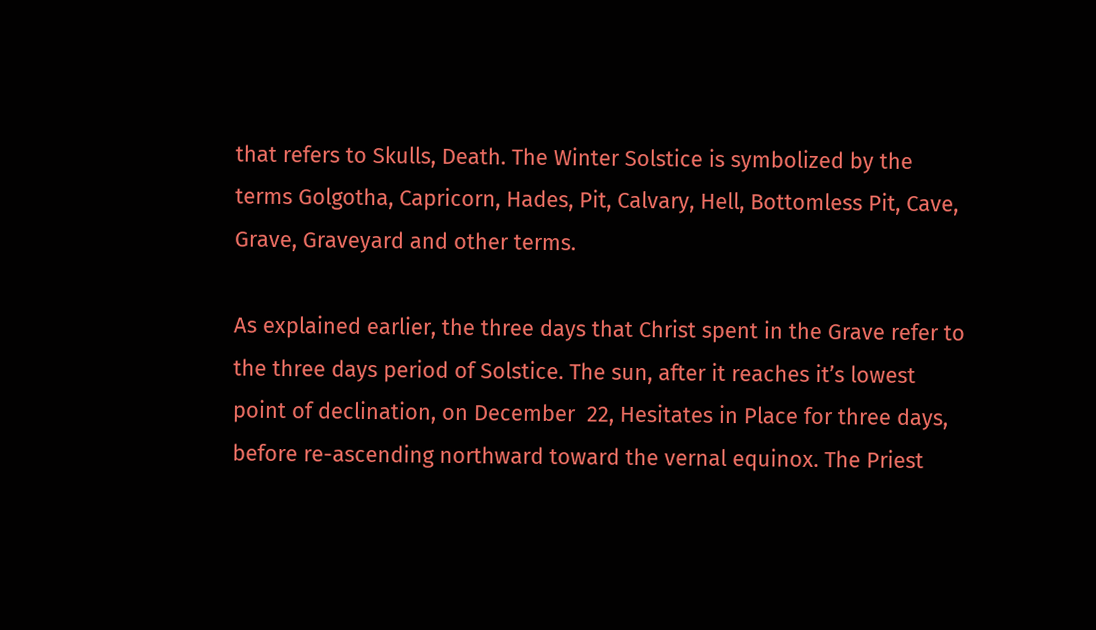that refers to Skulls, Death. The Winter Solstice is symbolized by the terms Golgotha, Capricorn, Hades, Pit, Calvary, Hell, Bottomless Pit, Cave, Grave, Graveyard and other terms.

As explained earlier, the three days that Christ spent in the Grave refer to the three days period of Solstice. The sun, after it reaches it’s lowest point of declination, on December  22, Hesitates in Place for three days, before re-ascending northward toward the vernal equinox. The Priest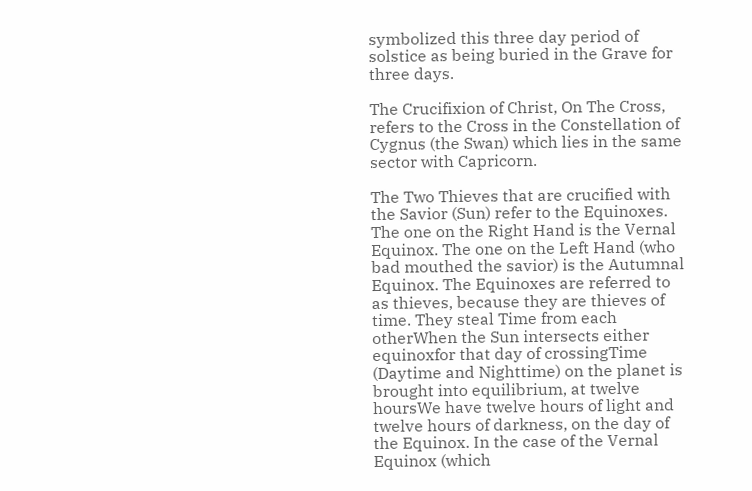symbolized this three day period of solstice as being buried in the Grave for three days.

The Crucifixion of Christ, On The Cross, refers to the Cross in the Constellation of Cygnus (the Swan) which lies in the same sector with Capricorn.

The Two Thieves that are crucified with the Savior (Sun) refer to the Equinoxes. The one on the Right Hand is the Vernal Equinox. The one on the Left Hand (who bad mouthed the savior) is the Autumnal Equinox. The Equinoxes are referred to as thieves, because they are thieves of time. They steal Time from each otherWhen the Sun intersects either equinoxfor that day of crossingTime (Daytime and Nighttime) on the planet is brought into equilibrium, at twelve hoursWe have twelve hours of light and twelve hours of darkness, on the day of the Equinox. In the case of the Vernal Equinox (which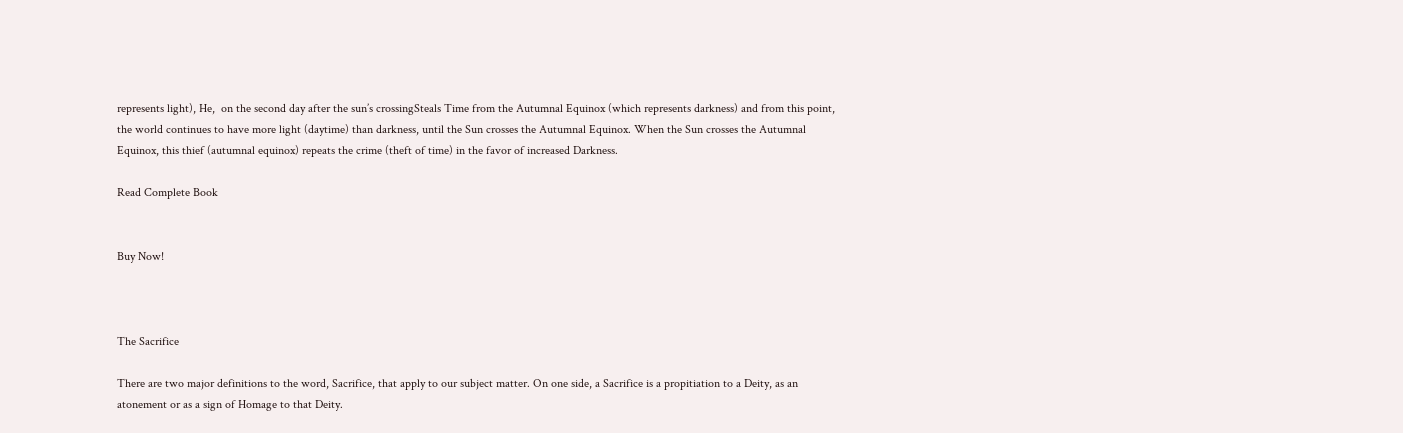represents light), He,  on the second day after the sun’s crossingSteals Time from the Autumnal Equinox (which represents darkness) and from this point,  the world continues to have more light (daytime) than darkness, until the Sun crosses the Autumnal Equinox. When the Sun crosses the Autumnal Equinox, this thief (autumnal equinox) repeats the crime (theft of time) in the favor of increased Darkness.

Read Complete Book


Buy Now!



The Sacrifice

There are two major definitions to the word, Sacrifice, that apply to our subject matter. On one side, a Sacrifice is a propitiation to a Deity, as an atonement or as a sign of Homage to that Deity.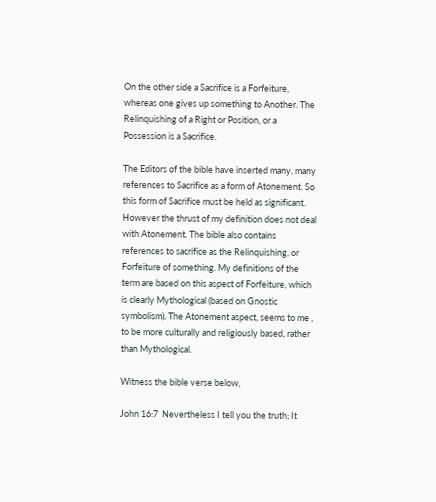On the other side a Sacrifice is a Forfeiture, whereas one gives up something to Another. The Relinquishing of a Right or Position, or a Possession is a Sacrifice.

The Editors of the bible have inserted many, many references to Sacrifice as a form of Atonement. So this form of Sacrifice must be held as significant. However the thrust of my definition does not deal with Atonement. The bible also contains references to sacrifice as the Relinquishing, or Forfeiture of something. My definitions of the term are based on this aspect of Forfeiture, which is clearly Mythological (based on Gnostic symbolism). The Atonement aspect, seems to me , to be more culturally and religiously based, rather than Mythological.

Witness the bible verse below,

John 16:7  Nevertheless I tell you the truth; It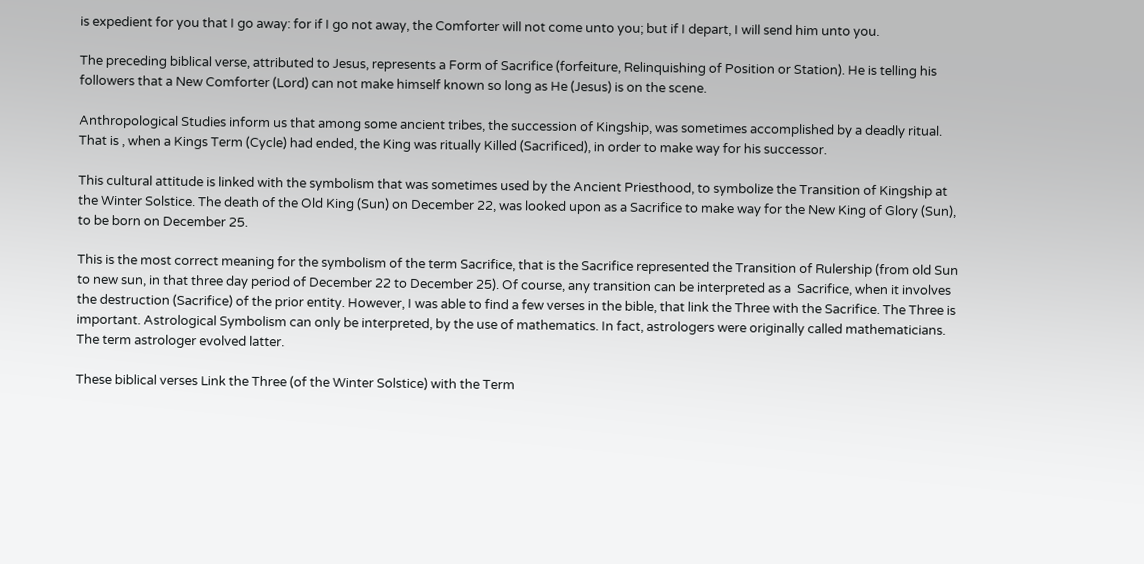is expedient for you that I go away: for if I go not away, the Comforter will not come unto you; but if I depart, I will send him unto you.

The preceding biblical verse, attributed to Jesus, represents a Form of Sacrifice (forfeiture, Relinquishing of Position or Station). He is telling his followers that a New Comforter (Lord) can not make himself known so long as He (Jesus) is on the scene.

Anthropological Studies inform us that among some ancient tribes, the succession of Kingship, was sometimes accomplished by a deadly ritual. That is , when a Kings Term (Cycle) had ended, the King was ritually Killed (Sacrificed), in order to make way for his successor.

This cultural attitude is linked with the symbolism that was sometimes used by the Ancient Priesthood, to symbolize the Transition of Kingship at the Winter Solstice. The death of the Old King (Sun) on December 22, was looked upon as a Sacrifice to make way for the New King of Glory (Sun), to be born on December 25.

This is the most correct meaning for the symbolism of the term Sacrifice, that is the Sacrifice represented the Transition of Rulership (from old Sun to new sun, in that three day period of December 22 to December 25). Of course, any transition can be interpreted as a  Sacrifice, when it involves the destruction (Sacrifice) of the prior entity. However, I was able to find a few verses in the bible, that link the Three with the Sacrifice. The Three is important. Astrological Symbolism can only be interpreted, by the use of mathematics. In fact, astrologers were originally called mathematicians. The term astrologer evolved latter.

These biblical verses Link the Three (of the Winter Solstice) with the Term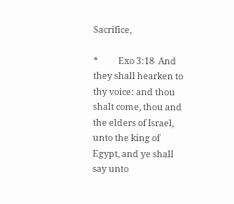Sacrifice,

*          Exo 3:18  And they shall hearken to thy voice: and thou shalt come, thou and the elders of Israel, unto the king of Egypt, and ye shall say unto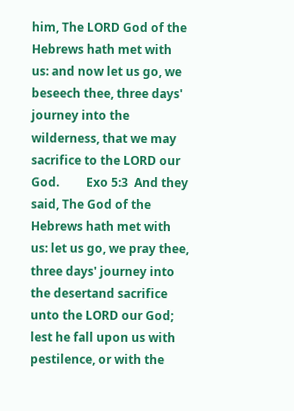him, The LORD God of the Hebrews hath met with us: and now let us go, we beseech thee, three days' journey into the wilderness, that we may sacrifice to the LORD our God.         Exo 5:3  And they said, The God of the Hebrews hath met with us: let us go, we pray thee, three days' journey into the desertand sacrifice unto the LORD our God; lest he fall upon us with pestilence, or with the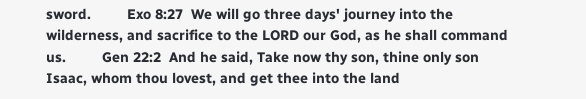sword.         Exo 8:27  We will go three days' journey into the wilderness, and sacrifice to the LORD our God, as he shall command us.         Gen 22:2  And he said, Take now thy son, thine only son Isaac, whom thou lovest, and get thee into the land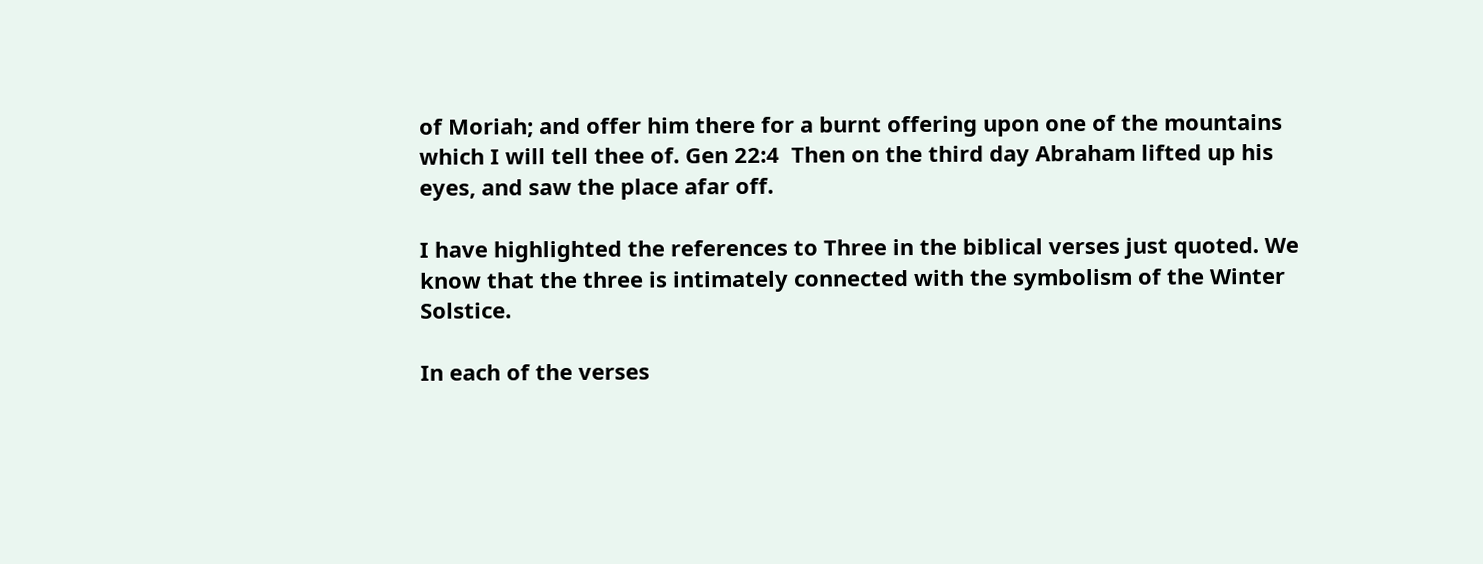of Moriah; and offer him there for a burnt offering upon one of the mountains which I will tell thee of. Gen 22:4  Then on the third day Abraham lifted up his eyes, and saw the place afar off.

I have highlighted the references to Three in the biblical verses just quoted. We know that the three is intimately connected with the symbolism of the Winter Solstice.

In each of the verses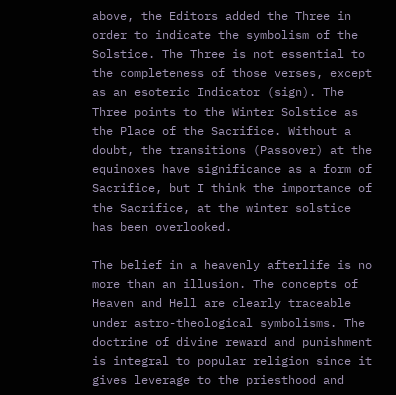above, the Editors added the Three in order to indicate the symbolism of the Solstice. The Three is not essential to the completeness of those verses, except as an esoteric Indicator (sign). The Three points to the Winter Solstice as the Place of the Sacrifice. Without a doubt, the transitions (Passover) at the equinoxes have significance as a form of Sacrifice, but I think the importance of the Sacrifice, at the winter solstice has been overlooked.

The belief in a heavenly afterlife is no more than an illusion. The concepts of Heaven and Hell are clearly traceable under astro-theological symbolisms. The doctrine of divine reward and punishment is integral to popular religion since it gives leverage to the priesthood and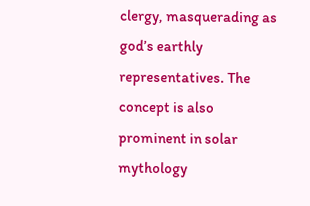clergy, masquerading as god’s earthly representatives. The concept is also prominent in solar mythology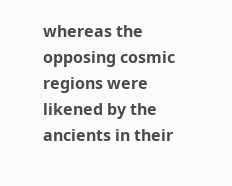whereas the opposing cosmic regions were likened by the ancients in their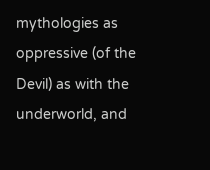mythologies as oppressive (of the Devil) as with the underworld, and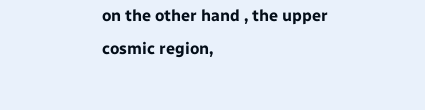on the other hand , the upper cosmic region,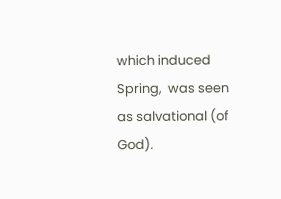which induced Spring,  was seen as salvational (of God).